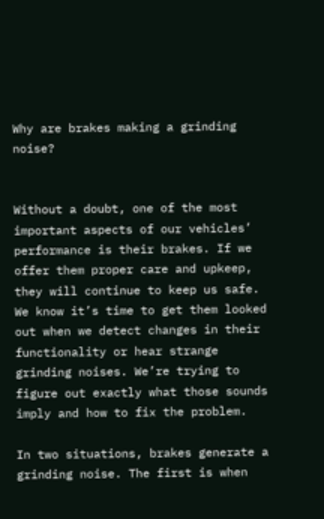Why are brakes making a grinding noise?


Without a doubt, one of the most important aspects of our vehicles’ performance is their brakes. If we offer them proper care and upkeep, they will continue to keep us safe. We know it’s time to get them looked out when we detect changes in their functionality or hear strange grinding noises. We’re trying to figure out exactly what those sounds imply and how to fix the problem.

In two situations, brakes generate a grinding noise. The first is when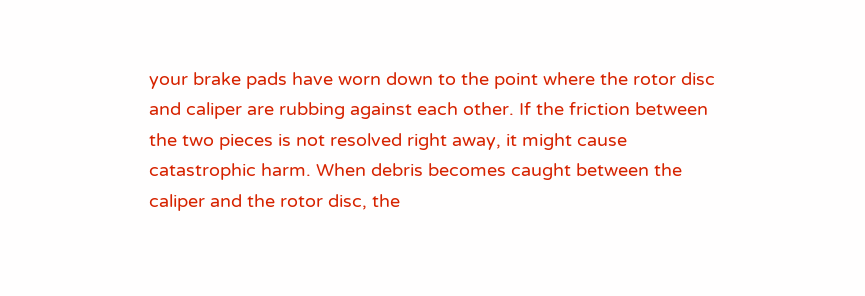your brake pads have worn down to the point where the rotor disc and caliper are rubbing against each other. If the friction between the two pieces is not resolved right away, it might cause catastrophic harm. When debris becomes caught between the caliper and the rotor disc, the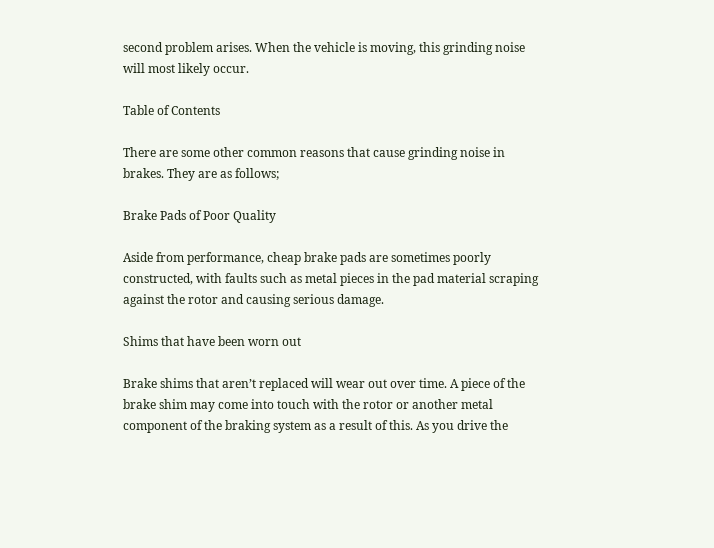second problem arises. When the vehicle is moving, this grinding noise will most likely occur.

Table of Contents

There are some other common reasons that cause grinding noise in brakes. They are as follows;

Brake Pads of Poor Quality

Aside from performance, cheap brake pads are sometimes poorly constructed, with faults such as metal pieces in the pad material scraping against the rotor and causing serious damage.

Shims that have been worn out

Brake shims that aren’t replaced will wear out over time. A piece of the brake shim may come into touch with the rotor or another metal component of the braking system as a result of this. As you drive the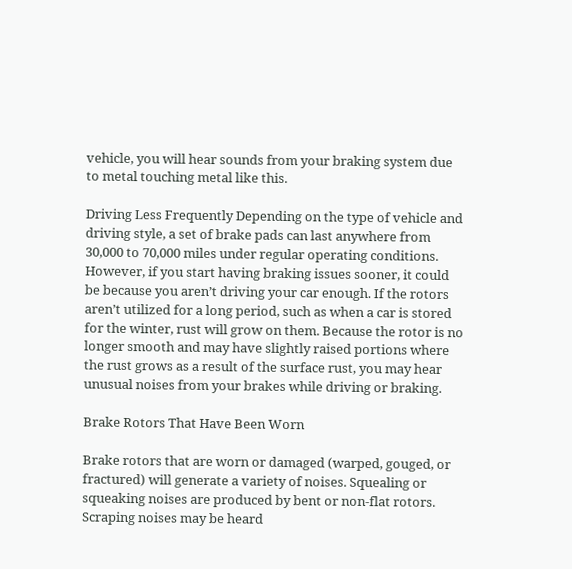vehicle, you will hear sounds from your braking system due to metal touching metal like this.

Driving Less Frequently Depending on the type of vehicle and driving style, a set of brake pads can last anywhere from 30,000 to 70,000 miles under regular operating conditions. However, if you start having braking issues sooner, it could be because you aren’t driving your car enough. If the rotors aren’t utilized for a long period, such as when a car is stored for the winter, rust will grow on them. Because the rotor is no longer smooth and may have slightly raised portions where the rust grows as a result of the surface rust, you may hear unusual noises from your brakes while driving or braking.

Brake Rotors That Have Been Worn

Brake rotors that are worn or damaged (warped, gouged, or fractured) will generate a variety of noises. Squealing or squeaking noises are produced by bent or non-flat rotors. Scraping noises may be heard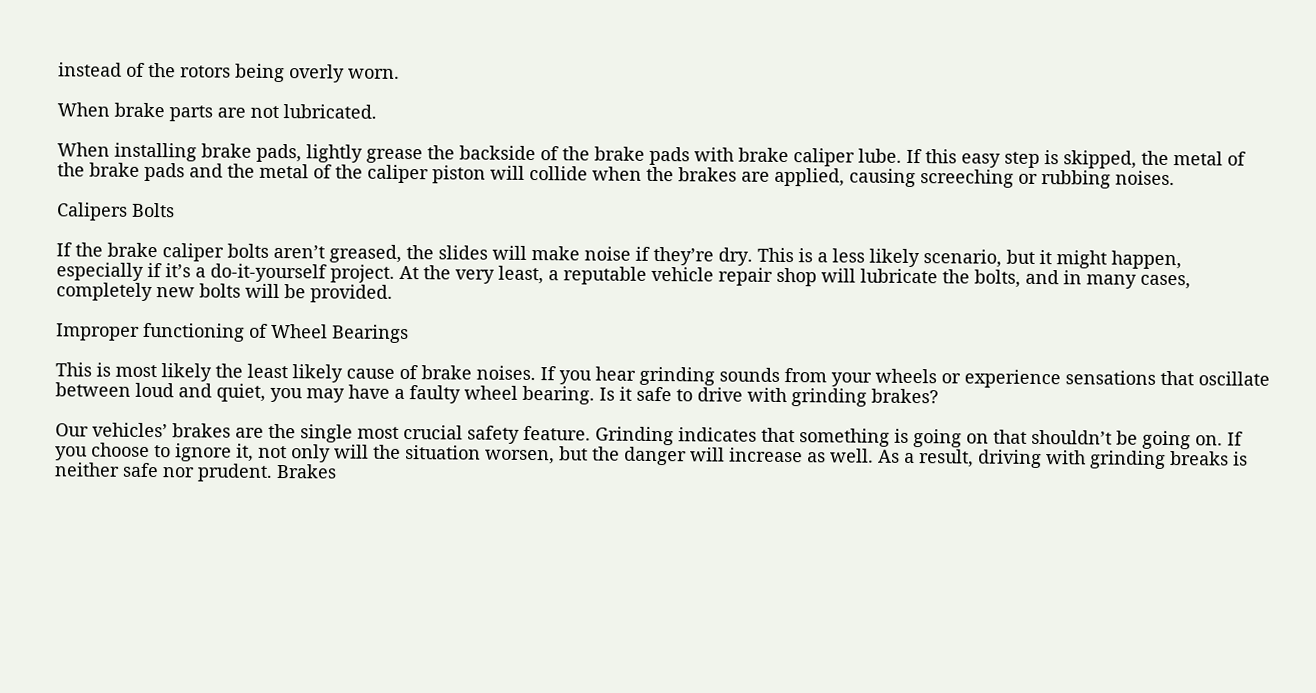instead of the rotors being overly worn.

When brake parts are not lubricated.

When installing brake pads, lightly grease the backside of the brake pads with brake caliper lube. If this easy step is skipped, the metal of the brake pads and the metal of the caliper piston will collide when the brakes are applied, causing screeching or rubbing noises.

Calipers Bolts

If the brake caliper bolts aren’t greased, the slides will make noise if they’re dry. This is a less likely scenario, but it might happen, especially if it’s a do-it-yourself project. At the very least, a reputable vehicle repair shop will lubricate the bolts, and in many cases, completely new bolts will be provided.

Improper functioning of Wheel Bearings

This is most likely the least likely cause of brake noises. If you hear grinding sounds from your wheels or experience sensations that oscillate between loud and quiet, you may have a faulty wheel bearing. Is it safe to drive with grinding brakes?

Our vehicles’ brakes are the single most crucial safety feature. Grinding indicates that something is going on that shouldn’t be going on. If you choose to ignore it, not only will the situation worsen, but the danger will increase as well. As a result, driving with grinding breaks is neither safe nor prudent. Brakes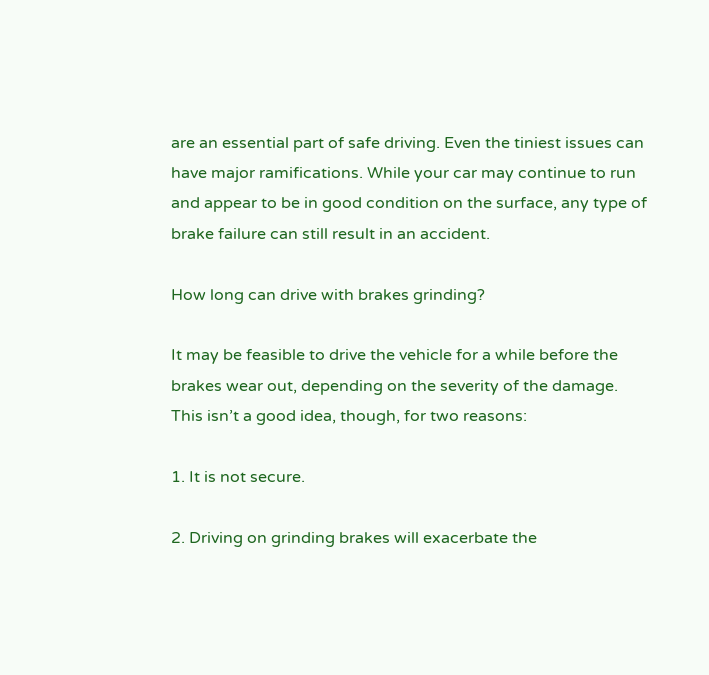are an essential part of safe driving. Even the tiniest issues can have major ramifications. While your car may continue to run and appear to be in good condition on the surface, any type of brake failure can still result in an accident.

How long can drive with brakes grinding?

It may be feasible to drive the vehicle for a while before the brakes wear out, depending on the severity of the damage. This isn’t a good idea, though, for two reasons:

1. It is not secure.

2. Driving on grinding brakes will exacerbate the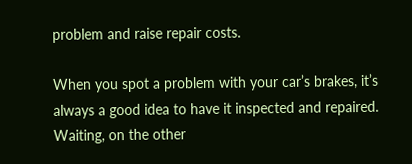problem and raise repair costs.

When you spot a problem with your car’s brakes, it’s always a good idea to have it inspected and repaired. Waiting, on the other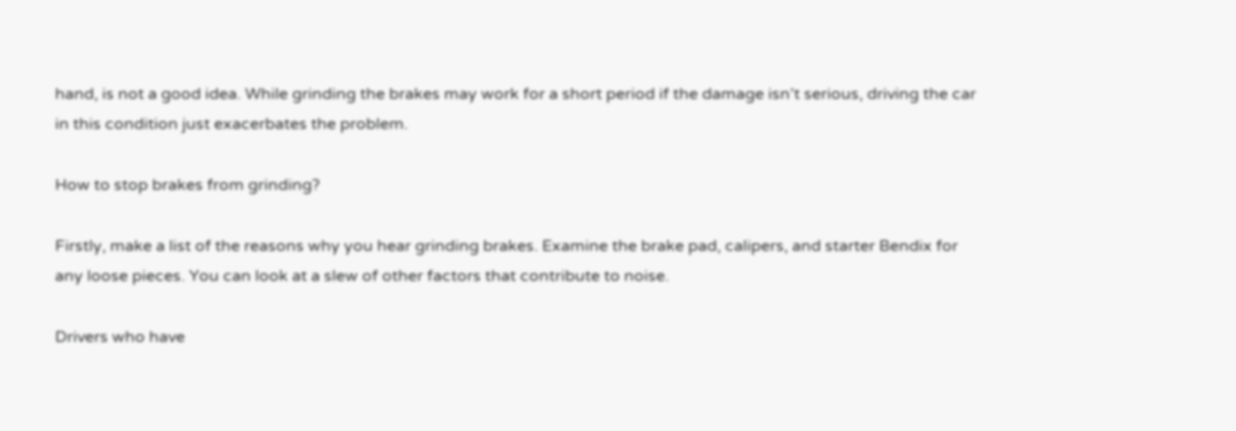hand, is not a good idea. While grinding the brakes may work for a short period if the damage isn’t serious, driving the car in this condition just exacerbates the problem.

How to stop brakes from grinding?

Firstly, make a list of the reasons why you hear grinding brakes. Examine the brake pad, calipers, and starter Bendix for any loose pieces. You can look at a slew of other factors that contribute to noise.

Drivers who have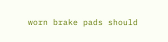worn brake pads should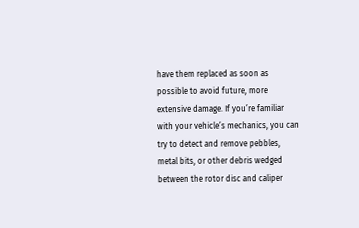have them replaced as soon as possible to avoid future, more extensive damage. If you’re familiar with your vehicle’s mechanics, you can try to detect and remove pebbles, metal bits, or other debris wedged between the rotor disc and caliper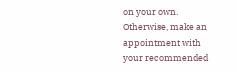on your own. Otherwise, make an appointment with your recommended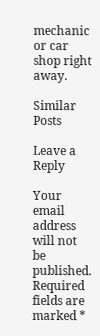mechanic or car shop right away.

Similar Posts

Leave a Reply

Your email address will not be published. Required fields are marked *